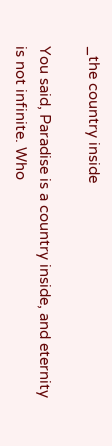_the country inside

You said, Paradise is a country inside, and eternity is not infinite. Who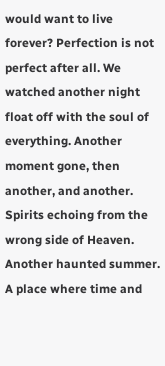would want to live forever? Perfection is not perfect after all. We watched another night float off with the soul of everything. Another moment gone, then another, and another. Spirits echoing from the wrong side of Heaven. Another haunted summer. A place where time and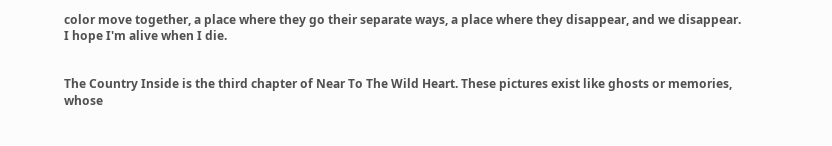color move together, a place where they go their separate ways, a place where they disappear, and we disappear. I hope I'm alive when I die.


The Country Inside is the third chapter of Near To The Wild Heart. These pictures exist like ghosts or memories, whose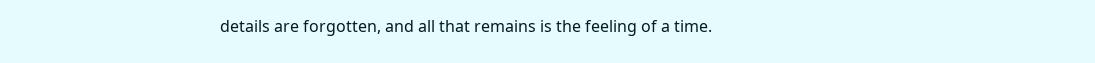details are forgotten, and all that remains is the feeling of a time.